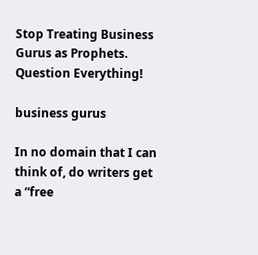Stop Treating Business Gurus as Prophets. Question Everything!

business gurus

In no domain that I can think of, do writers get a “free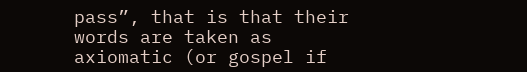pass”, that is that their words are taken as axiomatic (or gospel if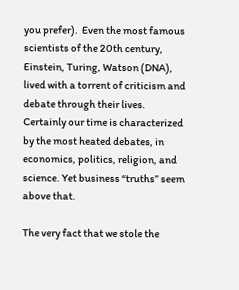you prefer).  Even the most famous scientists of the 20th century, Einstein, Turing, Watson (DNA), lived with a torrent of criticism and debate through their lives. Certainly our time is characterized by the most heated debates, in economics, politics, religion, and science. Yet business “truths” seem above that.

The very fact that we stole the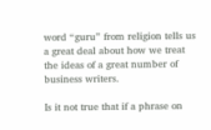word “guru” from religion tells us a great deal about how we treat the ideas of a great number of business writers.

Is it not true that if a phrase on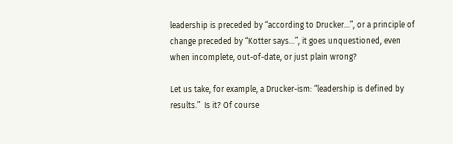leadership is preceded by “according to Drucker…”, or a principle of change preceded by “Kotter says…”, it goes unquestioned, even when incomplete, out-of-date, or just plain wrong?

Let us take, for example, a Drucker-ism: “leadership is defined by results.”  Is it? Of course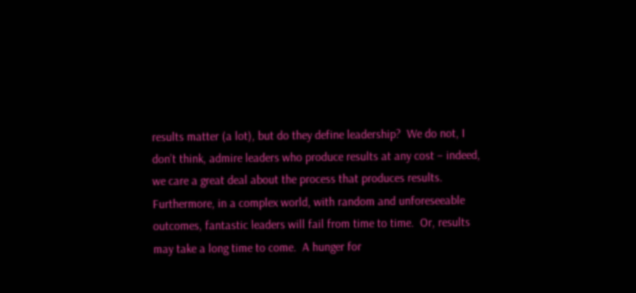results matter (a lot), but do they define leadership?  We do not, I don’t think, admire leaders who produce results at any cost – indeed, we care a great deal about the process that produces results.  Furthermore, in a complex world, with random and unforeseeable outcomes, fantastic leaders will fail from time to time.  Or, results may take a long time to come.  A hunger for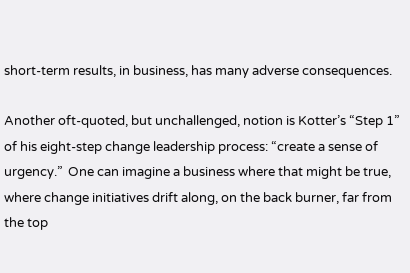short-term results, in business, has many adverse consequences.

Another oft-quoted, but unchallenged, notion is Kotter’s “Step 1” of his eight-step change leadership process: “create a sense of urgency.”  One can imagine a business where that might be true, where change initiatives drift along, on the back burner, far from the top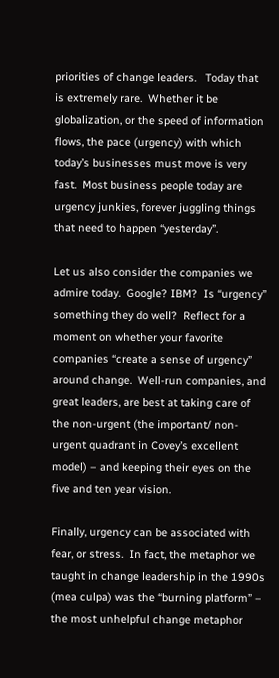priorities of change leaders.   Today that is extremely rare.  Whether it be globalization, or the speed of information flows, the pace (urgency) with which today’s businesses must move is very fast.  Most business people today are urgency junkies, forever juggling things that need to happen “yesterday”.

Let us also consider the companies we admire today.  Google? IBM?  Is “urgency” something they do well?  Reflect for a moment on whether your favorite companies “create a sense of urgency” around change.  Well-run companies, and great leaders, are best at taking care of the non-urgent (the important/ non-urgent quadrant in Covey’s excellent model) – and keeping their eyes on the five and ten year vision.

Finally, urgency can be associated with fear, or stress.  In fact, the metaphor we taught in change leadership in the 1990s (mea culpa) was the “burning platform” – the most unhelpful change metaphor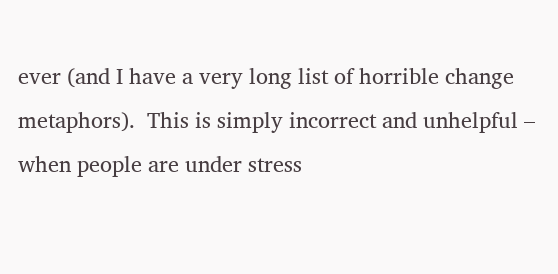ever (and I have a very long list of horrible change metaphors).  This is simply incorrect and unhelpful – when people are under stress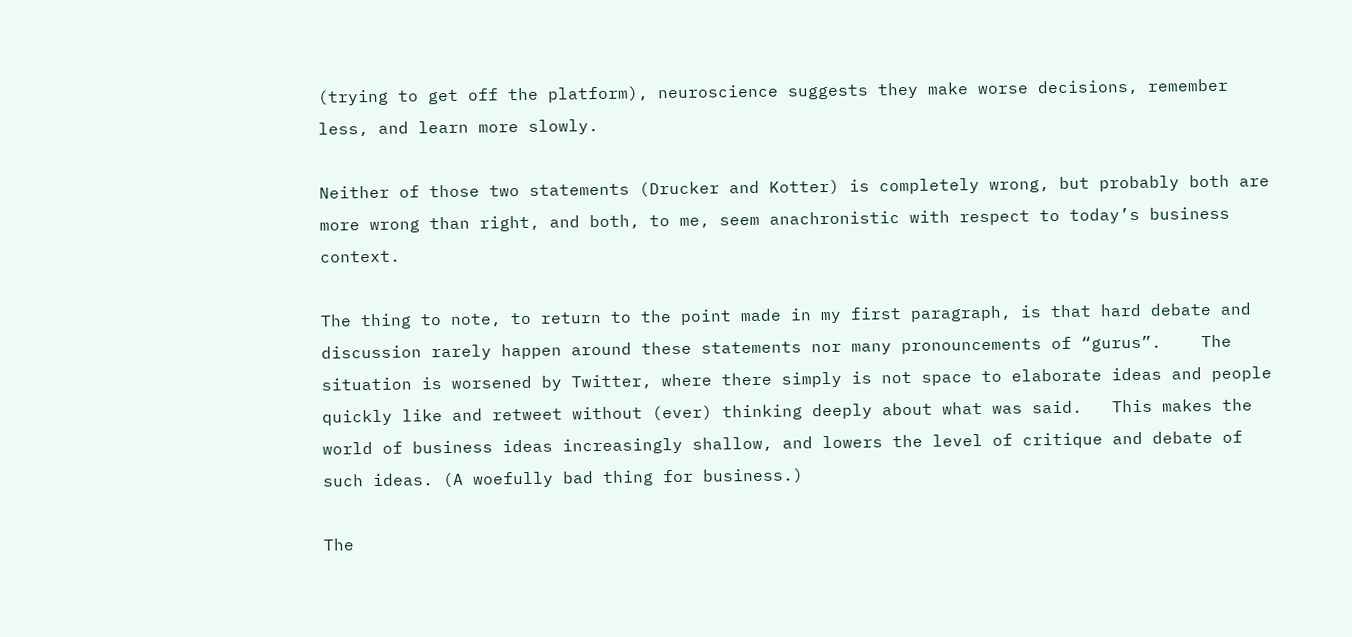(trying to get off the platform), neuroscience suggests they make worse decisions, remember less, and learn more slowly.

Neither of those two statements (Drucker and Kotter) is completely wrong, but probably both are more wrong than right, and both, to me, seem anachronistic with respect to today’s business context.

The thing to note, to return to the point made in my first paragraph, is that hard debate and discussion rarely happen around these statements nor many pronouncements of “gurus”.    The situation is worsened by Twitter, where there simply is not space to elaborate ideas and people quickly like and retweet without (ever) thinking deeply about what was said.   This makes the world of business ideas increasingly shallow, and lowers the level of critique and debate of such ideas. (A woefully bad thing for business.)

The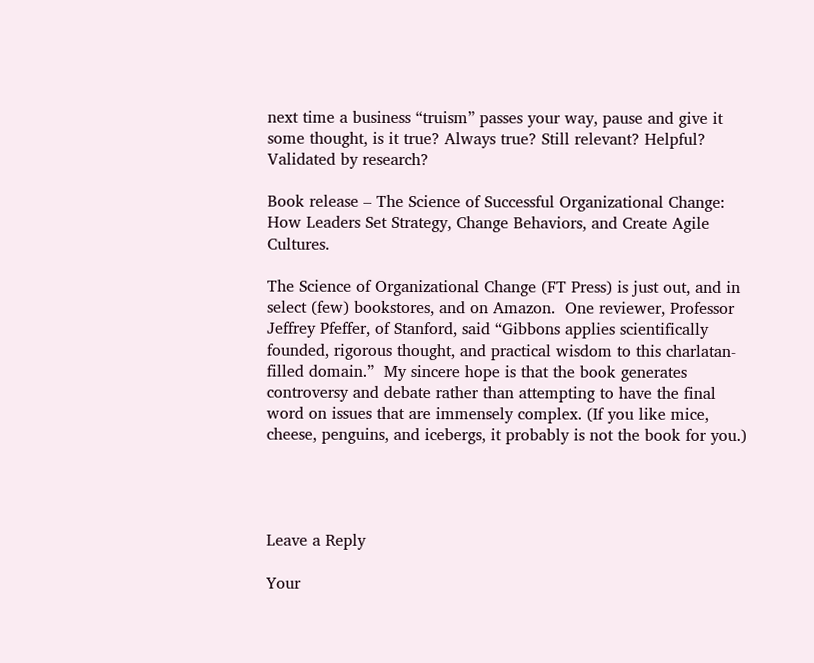next time a business “truism” passes your way, pause and give it some thought, is it true? Always true? Still relevant? Helpful? Validated by research?

Book release – The Science of Successful Organizational Change: How Leaders Set Strategy, Change Behaviors, and Create Agile Cultures.

The Science of Organizational Change (FT Press) is just out, and in select (few) bookstores, and on Amazon.  One reviewer, Professor Jeffrey Pfeffer, of Stanford, said “Gibbons applies scientifically founded, rigorous thought, and practical wisdom to this charlatan-filled domain.”  My sincere hope is that the book generates controversy and debate rather than attempting to have the final word on issues that are immensely complex. (If you like mice, cheese, penguins, and icebergs, it probably is not the book for you.)




Leave a Reply

Your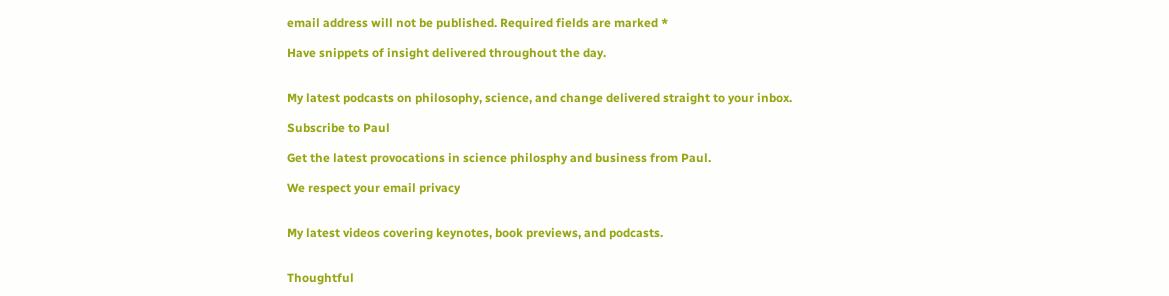email address will not be published. Required fields are marked *

Have snippets of insight delivered throughout the day.


My latest podcasts on philosophy, science, and change delivered straight to your inbox.

Subscribe to Paul

Get the latest provocations in science philosphy and business from Paul.

We respect your email privacy


My latest videos covering keynotes, book previews, and podcasts.


Thoughtful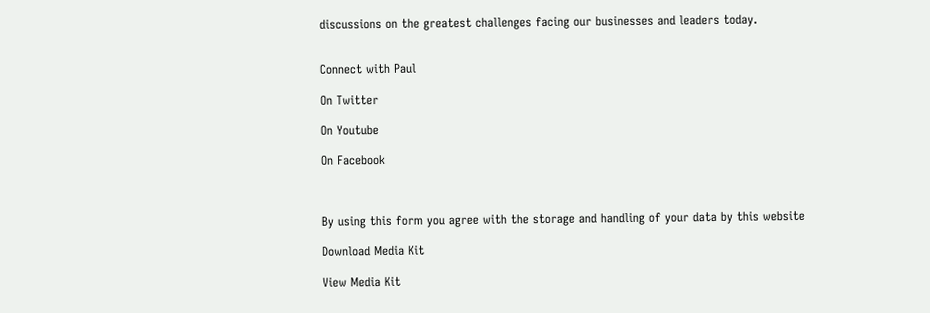discussions on the greatest challenges facing our businesses and leaders today.


Connect with Paul

On Twitter

On Youtube

On Facebook



By using this form you agree with the storage and handling of your data by this website

Download Media Kit

View Media Kit